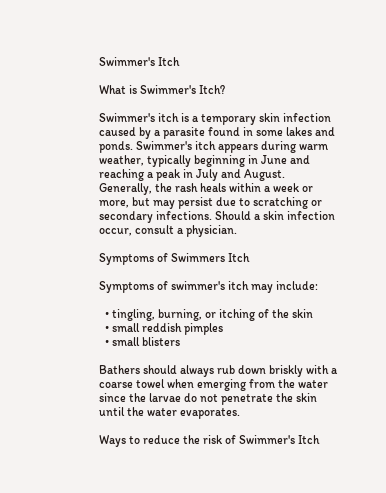Swimmer's Itch

What is Swimmer's Itch?

Swimmer's itch is a temporary skin infection caused by a parasite found in some lakes and ponds. Swimmer's itch appears during warm weather, typically beginning in June and reaching a peak in July and August. Generally, the rash heals within a week or more, but may persist due to scratching or secondary infections. Should a skin infection occur, consult a physician.

Symptoms of Swimmers Itch

Symptoms of swimmer's itch may include:

  • tingling, burning, or itching of the skin
  • small reddish pimples
  • small blisters

Bathers should always rub down briskly with a coarse towel when emerging from the water since the larvae do not penetrate the skin until the water evaporates.

Ways to reduce the risk of Swimmer's Itch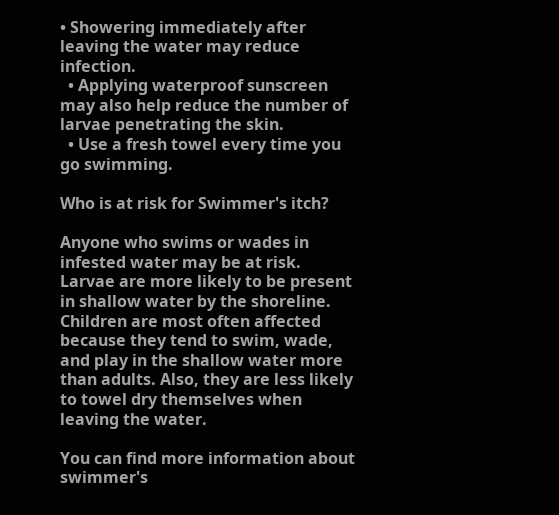• Showering immediately after leaving the water may reduce infection.
  • Applying waterproof sunscreen may also help reduce the number of larvae penetrating the skin.
  • Use a fresh towel every time you go swimming.

Who is at risk for Swimmer's itch?

Anyone who swims or wades in infested water may be at risk. Larvae are more likely to be present in shallow water by the shoreline. Children are most often affected because they tend to swim, wade, and play in the shallow water more than adults. Also, they are less likely to towel dry themselves when leaving the water.

You can find more information about swimmer's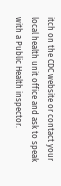itch on the CDC website or contact your local health unit office and ask to speak with a Public Health inspector.